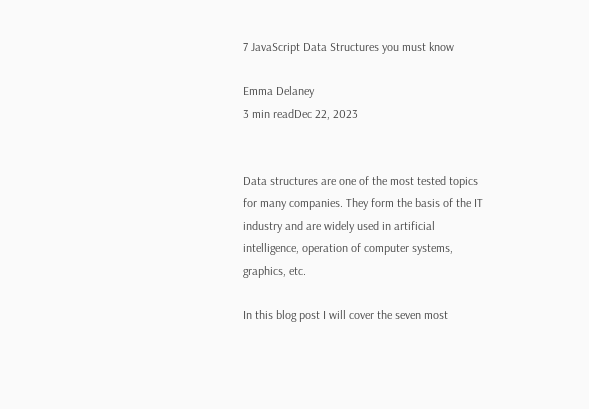7 JavaScript Data Structures you must know

Emma Delaney
3 min readDec 22, 2023


Data structures are one of the most tested topics for many companies. They form the basis of the IT industry and are widely used in artificial intelligence, operation of computer systems, graphics, etc.

In this blog post I will cover the seven most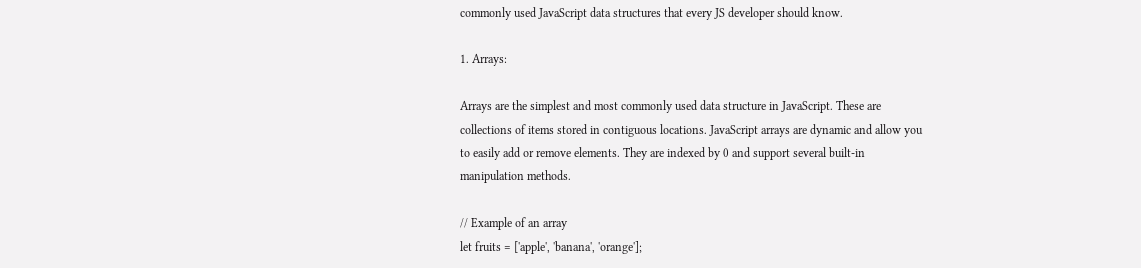commonly used JavaScript data structures that every JS developer should know.

1. Arrays:

Arrays are the simplest and most commonly used data structure in JavaScript. These are collections of items stored in contiguous locations. JavaScript arrays are dynamic and allow you to easily add or remove elements. They are indexed by 0 and support several built-in manipulation methods.

// Example of an array
let fruits = ['apple', 'banana', 'orange'];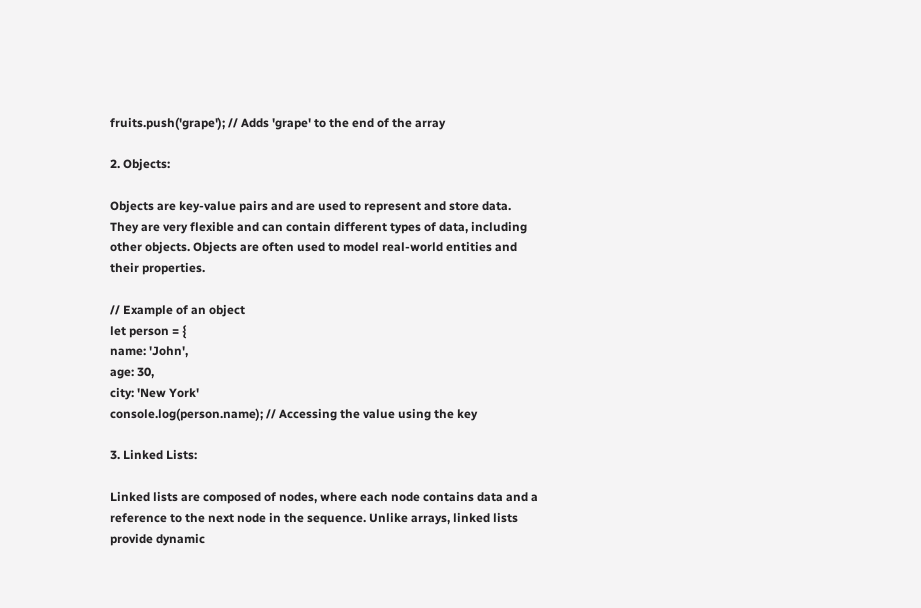fruits.push('grape'); // Adds 'grape' to the end of the array

2. Objects:

Objects are key-value pairs and are used to represent and store data. They are very flexible and can contain different types of data, including other objects. Objects are often used to model real-world entities and their properties.

// Example of an object
let person = {
name: 'John',
age: 30,
city: 'New York'
console.log(person.name); // Accessing the value using the key

3. Linked Lists:

Linked lists are composed of nodes, where each node contains data and a reference to the next node in the sequence. Unlike arrays, linked lists provide dynamic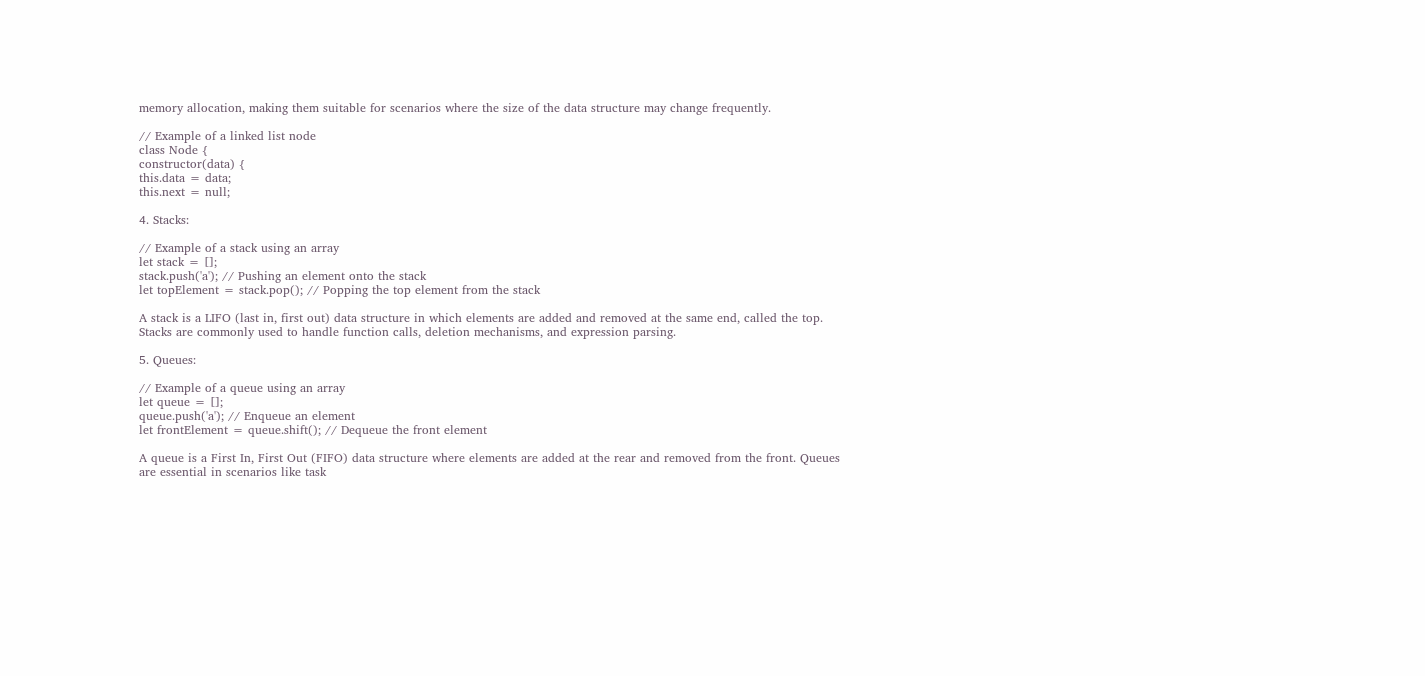memory allocation, making them suitable for scenarios where the size of the data structure may change frequently.

// Example of a linked list node
class Node {
constructor(data) {
this.data = data;
this.next = null;

4. Stacks:

// Example of a stack using an array
let stack = [];
stack.push('a'); // Pushing an element onto the stack
let topElement = stack.pop(); // Popping the top element from the stack

A stack is a LIFO (last in, first out) data structure in which elements are added and removed at the same end, called the top. Stacks are commonly used to handle function calls, deletion mechanisms, and expression parsing.

5. Queues:

// Example of a queue using an array
let queue = [];
queue.push('a'); // Enqueue an element
let frontElement = queue.shift(); // Dequeue the front element

A queue is a First In, First Out (FIFO) data structure where elements are added at the rear and removed from the front. Queues are essential in scenarios like task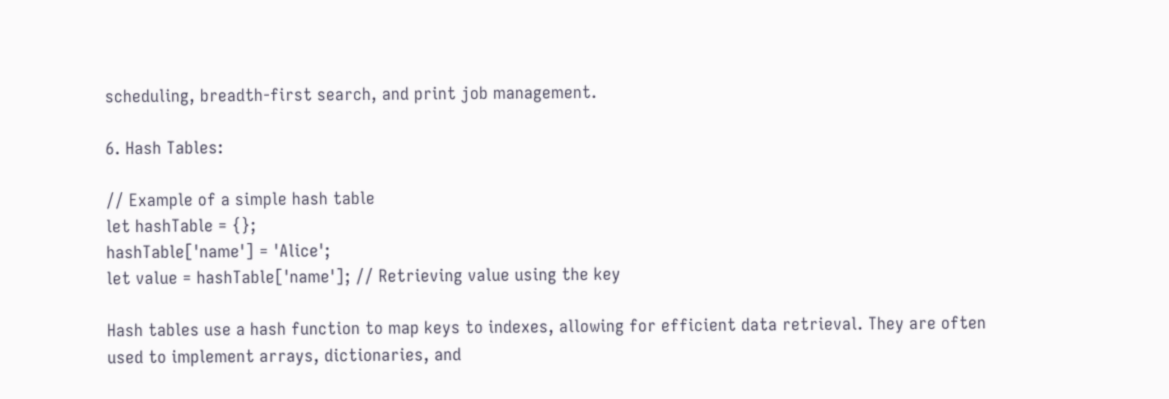scheduling, breadth-first search, and print job management.

6. Hash Tables:

// Example of a simple hash table
let hashTable = {};
hashTable['name'] = 'Alice';
let value = hashTable['name']; // Retrieving value using the key

Hash tables use a hash function to map keys to indexes, allowing for efficient data retrieval. They are often used to implement arrays, dictionaries, and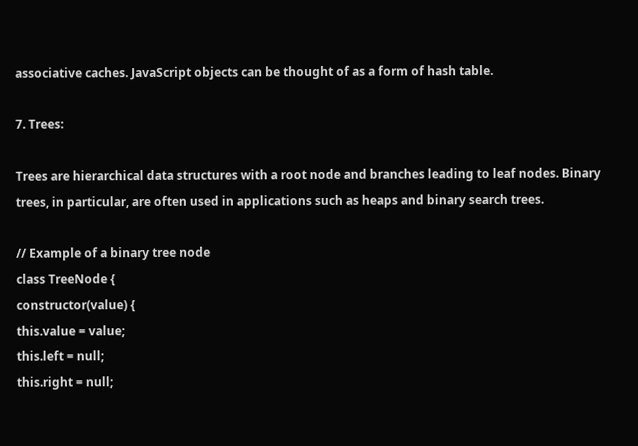associative caches. JavaScript objects can be thought of as a form of hash table.

7. Trees:

Trees are hierarchical data structures with a root node and branches leading to leaf nodes. Binary trees, in particular, are often used in applications such as heaps and binary search trees.

// Example of a binary tree node
class TreeNode {
constructor(value) {
this.value = value;
this.left = null;
this.right = null;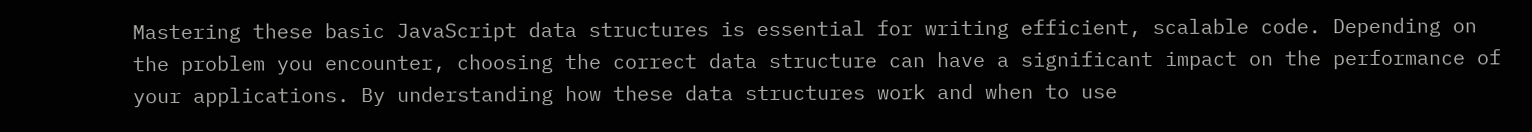Mastering these basic JavaScript data structures is essential for writing efficient, scalable code. Depending on the problem you encounter, choosing the correct data structure can have a significant impact on the performance of your applications. By understanding how these data structures work and when to use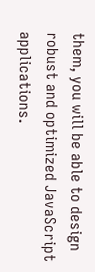them, you will be able to design robust and optimized JavaScript applications.